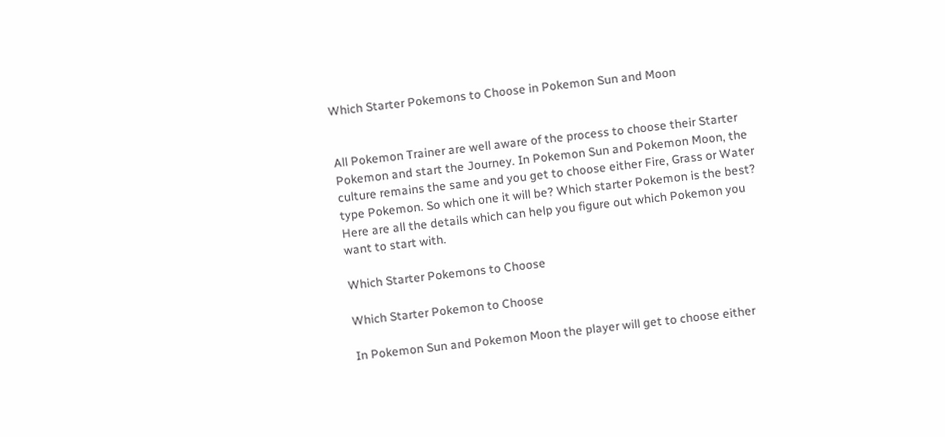Which Starter Pokemons to Choose in Pokemon Sun and Moon


All Pokemon Trainer are well aware of the process to choose their Starter Pokemon and start the Journey. In Pokemon Sun and Pokemon Moon, the culture remains the same and you get to choose either Fire, Grass or Water type Pokemon. So which one it will be? Which starter Pokemon is the best? Here are all the details which can help you figure out which Pokemon you want to start with.

Which Starter Pokemons to Choose

Which Starter Pokemon to Choose

In Pokemon Sun and Pokemon Moon the player will get to choose either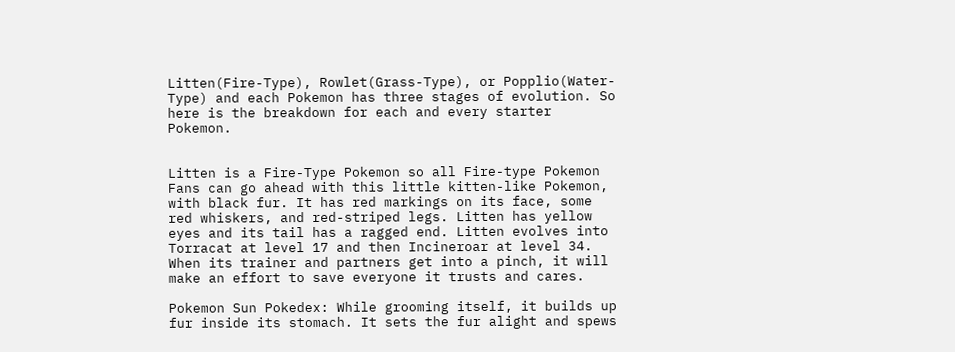Litten(Fire-Type), Rowlet(Grass-Type), or Popplio(Water-Type) and each Pokemon has three stages of evolution. So here is the breakdown for each and every starter Pokemon.


Litten is a Fire-Type Pokemon so all Fire-type Pokemon Fans can go ahead with this little kitten-like Pokemon, with black fur. It has red markings on its face, some red whiskers, and red-striped legs. Litten has yellow eyes and its tail has a ragged end. Litten evolves into Torracat at level 17 and then Incineroar at level 34. When its trainer and partners get into a pinch, it will make an effort to save everyone it trusts and cares.

Pokemon Sun Pokedex: While grooming itself, it builds up fur inside its stomach. It sets the fur alight and spews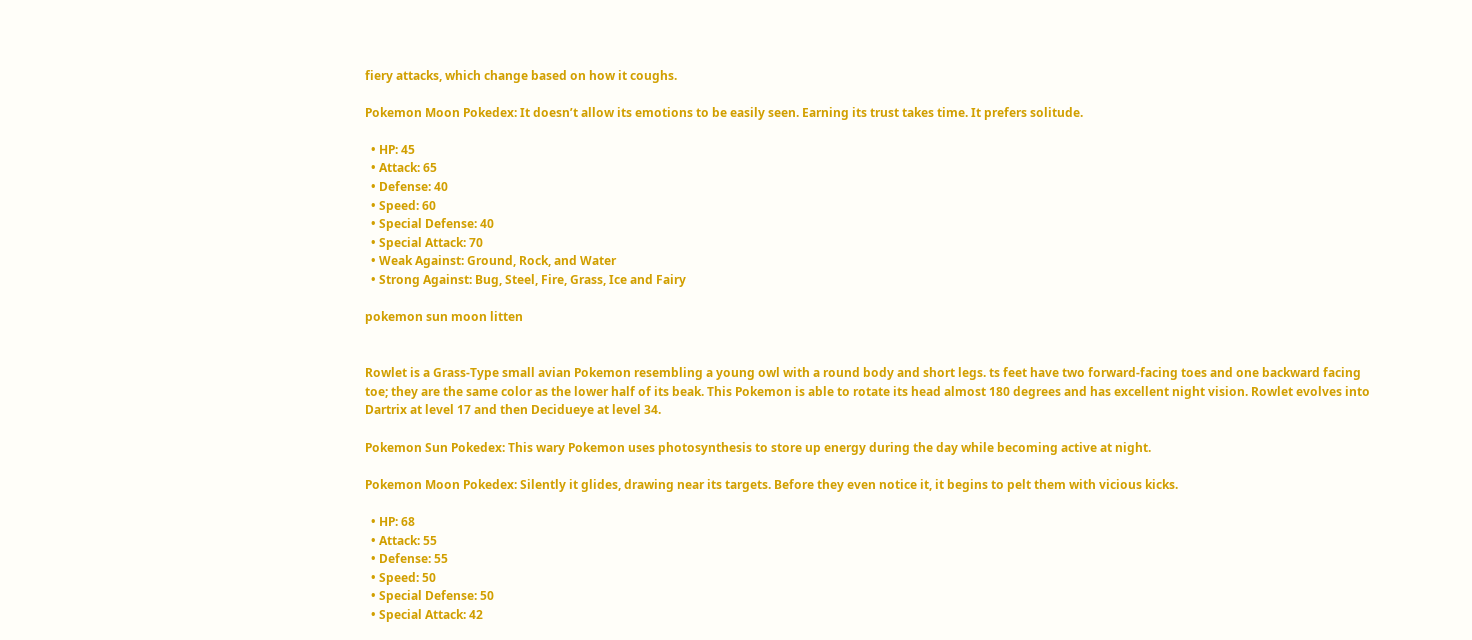fiery attacks, which change based on how it coughs.

Pokemon Moon Pokedex: It doesn’t allow its emotions to be easily seen. Earning its trust takes time. It prefers solitude.

  • HP: 45
  • Attack: 65
  • Defense: 40
  • Speed: 60
  • Special Defense: 40
  • Special Attack: 70
  • Weak Against: Ground, Rock, and Water
  • Strong Against: Bug, Steel, Fire, Grass, Ice and Fairy

pokemon sun moon litten


Rowlet is a Grass-Type small avian Pokemon resembling a young owl with a round body and short legs. ts feet have two forward-facing toes and one backward facing toe; they are the same color as the lower half of its beak. This Pokemon is able to rotate its head almost 180 degrees and has excellent night vision. Rowlet evolves into Dartrix at level 17 and then Decidueye at level 34.

Pokemon Sun Pokedex: This wary Pokemon uses photosynthesis to store up energy during the day while becoming active at night.

Pokemon Moon Pokedex: Silently it glides, drawing near its targets. Before they even notice it, it begins to pelt them with vicious kicks.

  • HP: 68
  • Attack: 55
  • Defense: 55
  • Speed: 50
  • Special Defense: 50
  • Special Attack: 42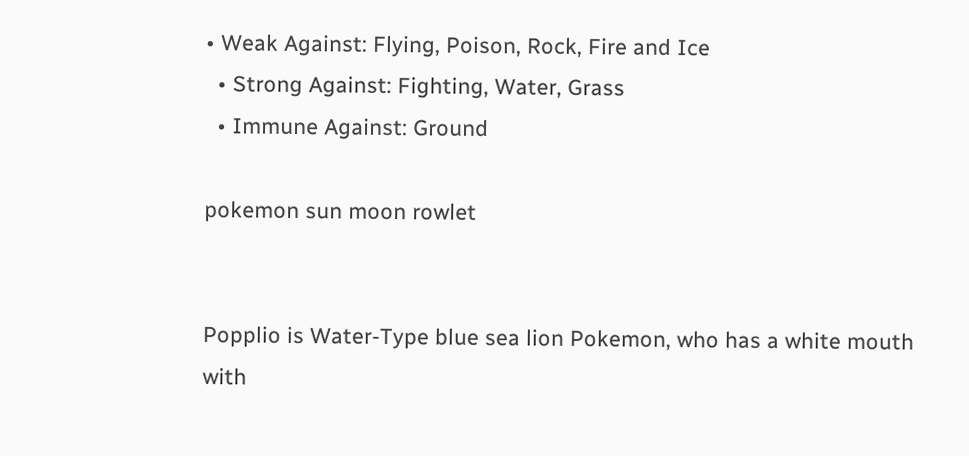• Weak Against: Flying, Poison, Rock, Fire and Ice
  • Strong Against: Fighting, Water, Grass
  • Immune Against: Ground

pokemon sun moon rowlet


Popplio is Water-Type blue sea lion Pokemon, who has a white mouth with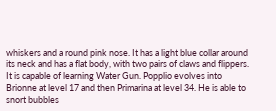whiskers and a round pink nose. It has a light blue collar around its neck and has a flat body, with two pairs of claws and flippers. It is capable of learning Water Gun. Popplio evolves into Brionne at level 17 and then Primarina at level 34. He is able to snort bubbles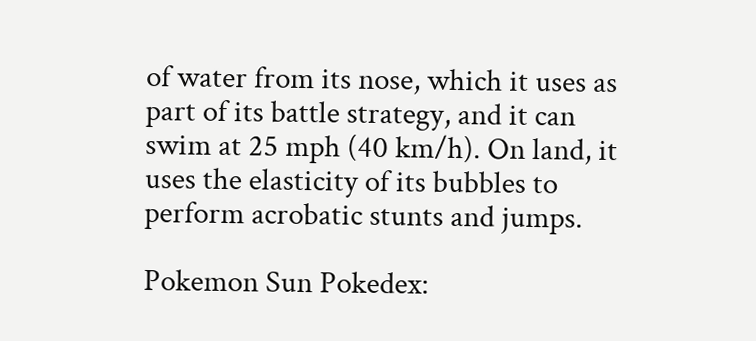of water from its nose, which it uses as part of its battle strategy, and it can swim at 25 mph (40 km/h). On land, it uses the elasticity of its bubbles to perform acrobatic stunts and jumps.

Pokemon Sun Pokedex: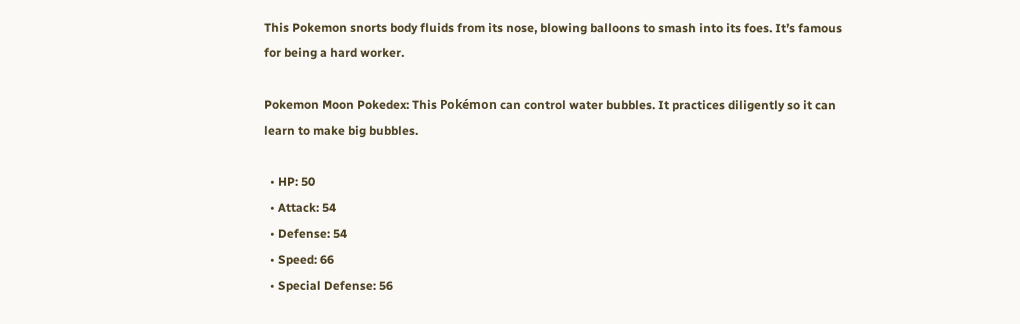This Pokemon snorts body fluids from its nose, blowing balloons to smash into its foes. It’s famous for being a hard worker.

Pokemon Moon Pokedex: This Pokémon can control water bubbles. It practices diligently so it can learn to make big bubbles.

  • HP: 50
  • Attack: 54
  • Defense: 54
  • Speed: 66
  • Special Defense: 56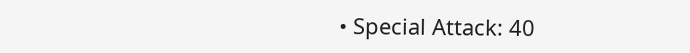• Special Attack: 40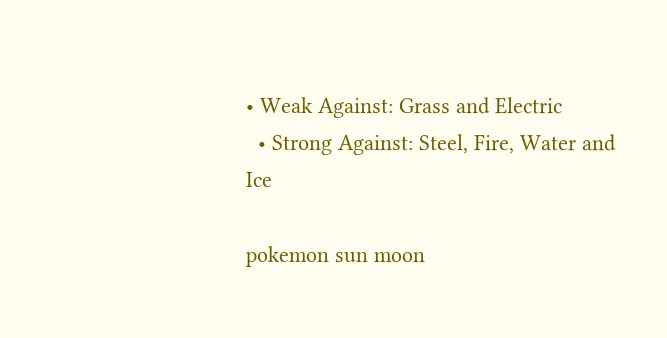• Weak Against: Grass and Electric
  • Strong Against: Steel, Fire, Water and Ice

pokemon sun moon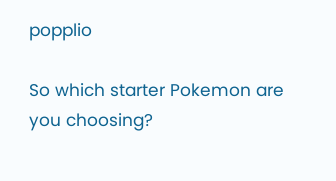popplio

So which starter Pokemon are you choosing?